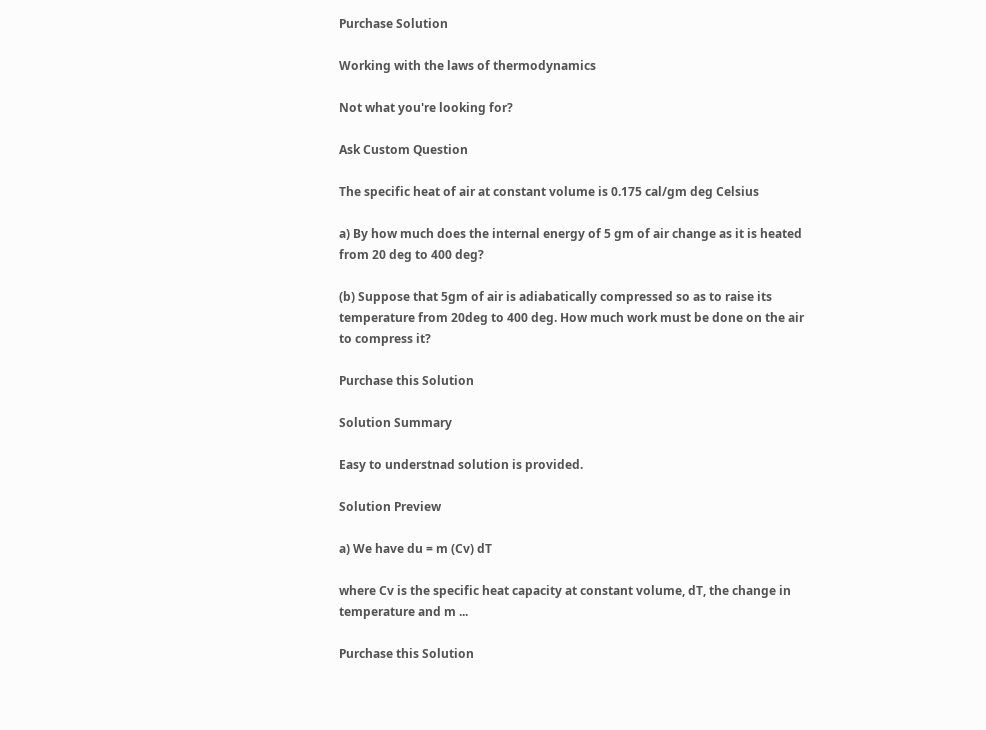Purchase Solution

Working with the laws of thermodynamics

Not what you're looking for?

Ask Custom Question

The specific heat of air at constant volume is 0.175 cal/gm deg Celsius

a) By how much does the internal energy of 5 gm of air change as it is heated from 20 deg to 400 deg?

(b) Suppose that 5gm of air is adiabatically compressed so as to raise its temperature from 20deg to 400 deg. How much work must be done on the air to compress it?

Purchase this Solution

Solution Summary

Easy to understnad solution is provided.

Solution Preview

a) We have du = m (Cv) dT

where Cv is the specific heat capacity at constant volume, dT, the change in temperature and m ...

Purchase this Solution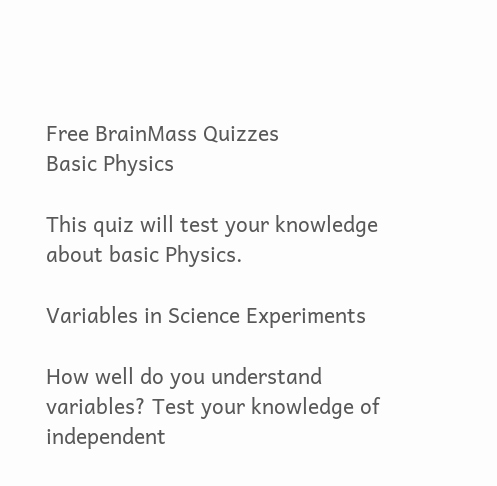Free BrainMass Quizzes
Basic Physics

This quiz will test your knowledge about basic Physics.

Variables in Science Experiments

How well do you understand variables? Test your knowledge of independent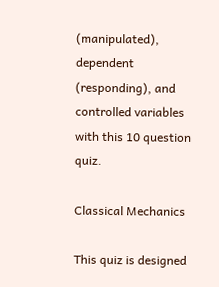(manipulated), dependent (responding), and controlled variables with this 10 question quiz.

Classical Mechanics

This quiz is designed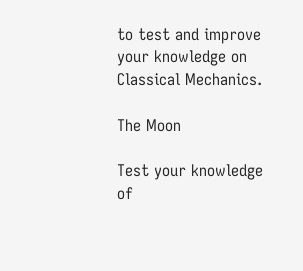to test and improve your knowledge on Classical Mechanics.

The Moon

Test your knowledge of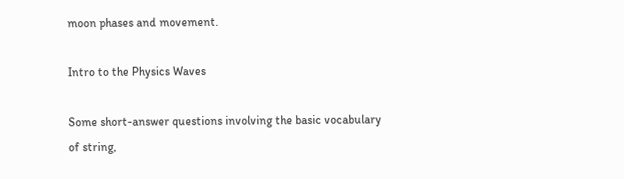moon phases and movement.

Intro to the Physics Waves

Some short-answer questions involving the basic vocabulary of string,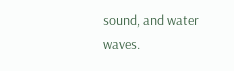sound, and water waves.